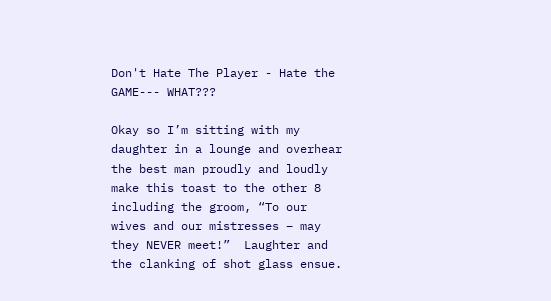Don't Hate The Player - Hate the GAME--- WHAT???

Okay so I’m sitting with my daughter in a lounge and overhear the best man proudly and loudly make this toast to the other 8 including the groom, “To our wives and our mistresses – may they NEVER meet!”  Laughter and the clanking of shot glass ensue.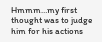Hmmm…my first thought was to judge him for his actions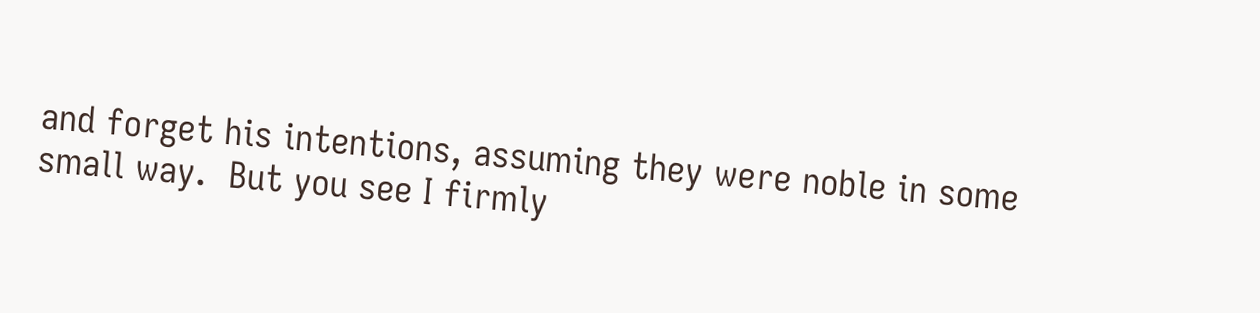and forget his intentions, assuming they were noble in some small way.  But you see I firmly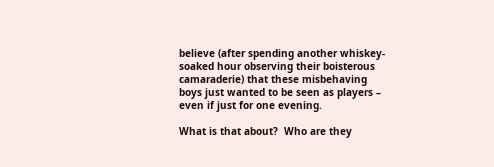believe (after spending another whiskey-soaked hour observing their boisterous camaraderie) that these misbehaving boys just wanted to be seen as players – even if just for one evening.

What is that about?  Who are they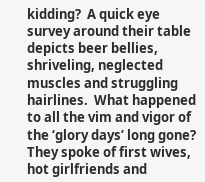kidding?  A quick eye survey around their table depicts beer bellies, shriveling, neglected muscles and struggling hairlines.  What happened to all the vim and vigor of the ‘glory days’ long gone?  They spoke of first wives, hot girlfriends and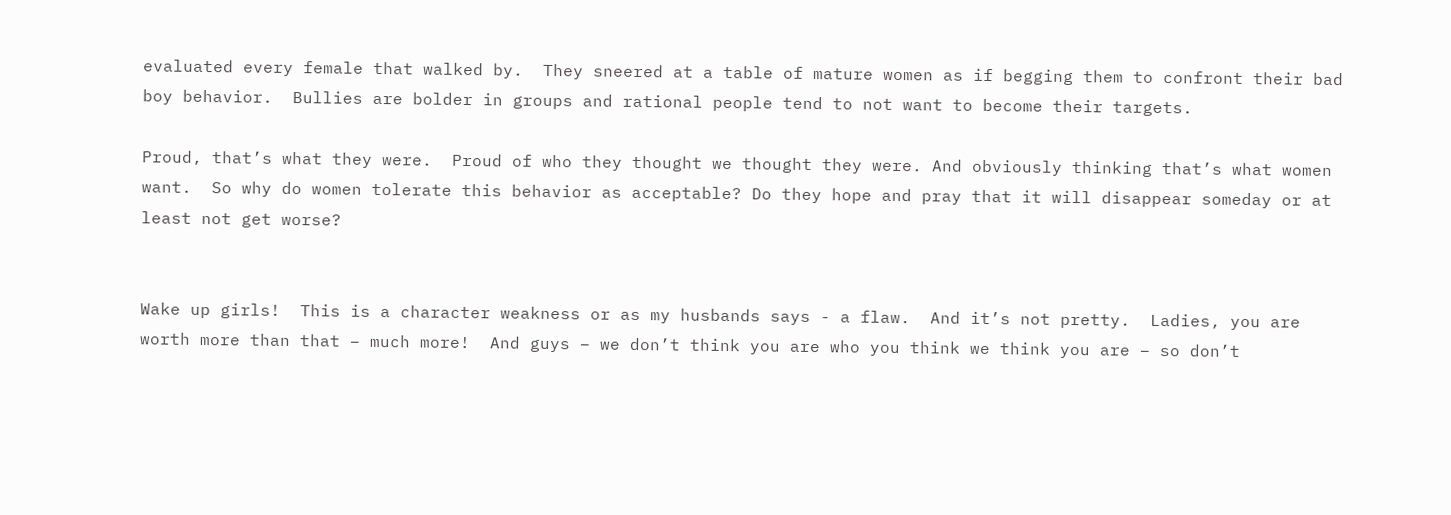evaluated every female that walked by.  They sneered at a table of mature women as if begging them to confront their bad boy behavior.  Bullies are bolder in groups and rational people tend to not want to become their targets.

Proud, that’s what they were.  Proud of who they thought we thought they were. And obviously thinking that’s what women want.  So why do women tolerate this behavior as acceptable? Do they hope and pray that it will disappear someday or at least not get worse?


Wake up girls!  This is a character weakness or as my husbands says - a flaw.  And it’s not pretty.  Ladies, you are worth more than that – much more!  And guys – we don’t think you are who you think we think you are – so don’t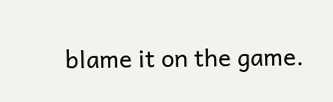blame it on the game.